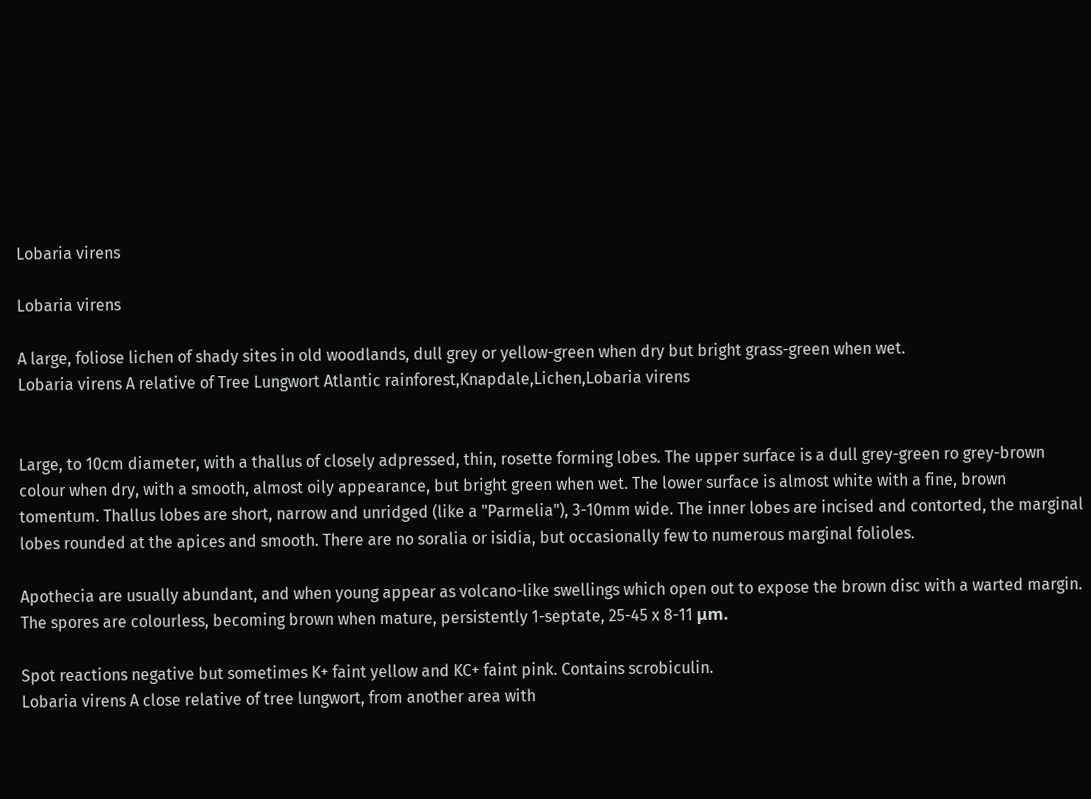Lobaria virens

Lobaria virens

A large, foliose lichen of shady sites in old woodlands, dull grey or yellow-green when dry but bright grass-green when wet.
Lobaria virens A relative of Tree Lungwort Atlantic rainforest,Knapdale,Lichen,Lobaria virens


Large, to 10cm diameter, with a thallus of closely adpressed, thin, rosette forming lobes. The upper surface is a dull grey-green ro grey-brown colour when dry, with a smooth, almost oily appearance, but bright green when wet. The lower surface is almost white with a fine, brown tomentum. Thallus lobes are short, narrow and unridged (like a "Parmelia"), 3-10mm wide. The inner lobes are incised and contorted, the marginal lobes rounded at the apices and smooth. There are no soralia or isidia, but occasionally few to numerous marginal folioles.

Apothecia are usually abundant, and when young appear as volcano-like swellings which open out to expose the brown disc with a warted margin. The spores are colourless, becoming brown when mature, persistently 1-septate, 25-45 x 8-11 μm.

Spot reactions negative but sometimes K+ faint yellow and KC+ faint pink. Contains scrobiculin.
Lobaria virens A close relative of tree lungwort, from another area with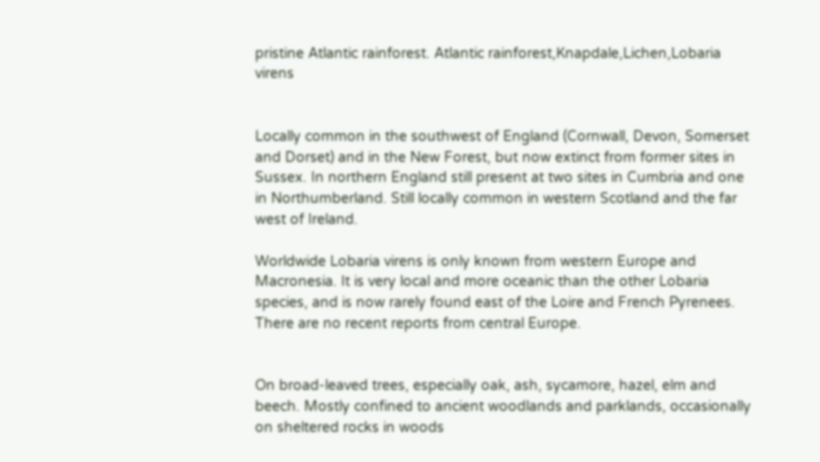pristine Atlantic rainforest. Atlantic rainforest,Knapdale,Lichen,Lobaria virens


Locally common in the southwest of England (Cornwall, Devon, Somerset and Dorset) and in the New Forest, but now extinct from former sites in Sussex. In northern England still present at two sites in Cumbria and one in Northumberland. Still locally common in western Scotland and the far west of Ireland.

Worldwide Lobaria virens is only known from western Europe and Macronesia. It is very local and more oceanic than the other Lobaria species, and is now rarely found east of the Loire and French Pyrenees. There are no recent reports from central Europe.


On broad-leaved trees, especially oak, ash, sycamore, hazel, elm and beech. Mostly confined to ancient woodlands and parklands, occasionally on sheltered rocks in woods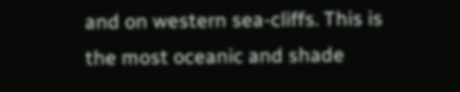and on western sea-cliffs. This is the most oceanic and shade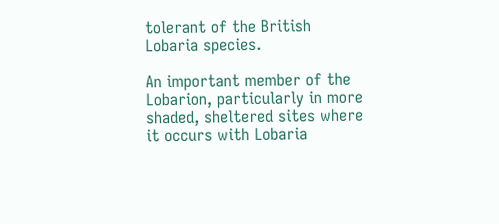tolerant of the British Lobaria species.

An important member of the Lobarion, particularly in more shaded, sheltered sites where it occurs with Lobaria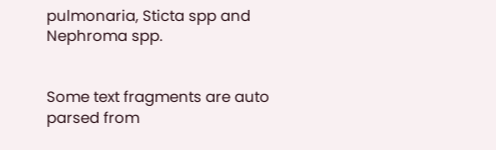pulmonaria, Sticta spp and Nephroma spp.


Some text fragments are auto parsed from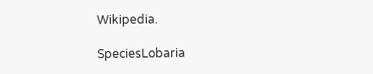Wikipedia.

SpeciesLobaria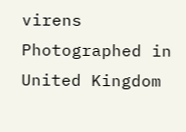virens
Photographed in
United Kingdom